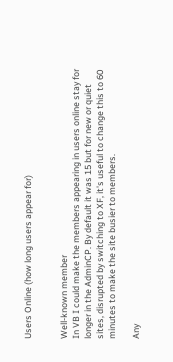Users Online (how long users appear for)


Well-known member
In VB I could make the members appearing in users online stay for longer in the AdminCP. By default it was 15 but for new or quiet sites, disrupted by switching to XF, it's useful to change this to 60 minutes to make the site busier to members.

Any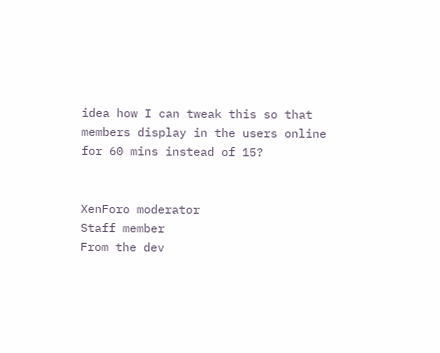idea how I can tweak this so that members display in the users online for 60 mins instead of 15?


XenForo moderator
Staff member
From the dev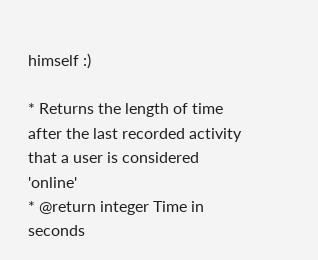himself :)

* Returns the length of time after the last recorded activity that a user is considered 'online'
* @return integer Time in seconds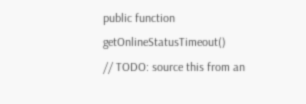public function getOnlineStatusTimeout()
// TODO: source this from an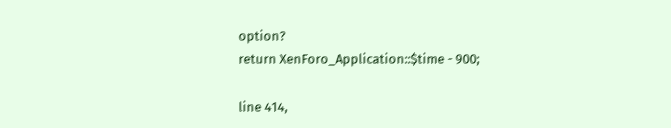option?
return XenForo_Application::$time - 900;

line 414,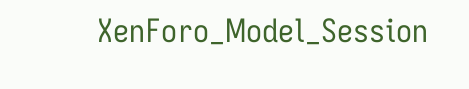XenForo_Model_Session